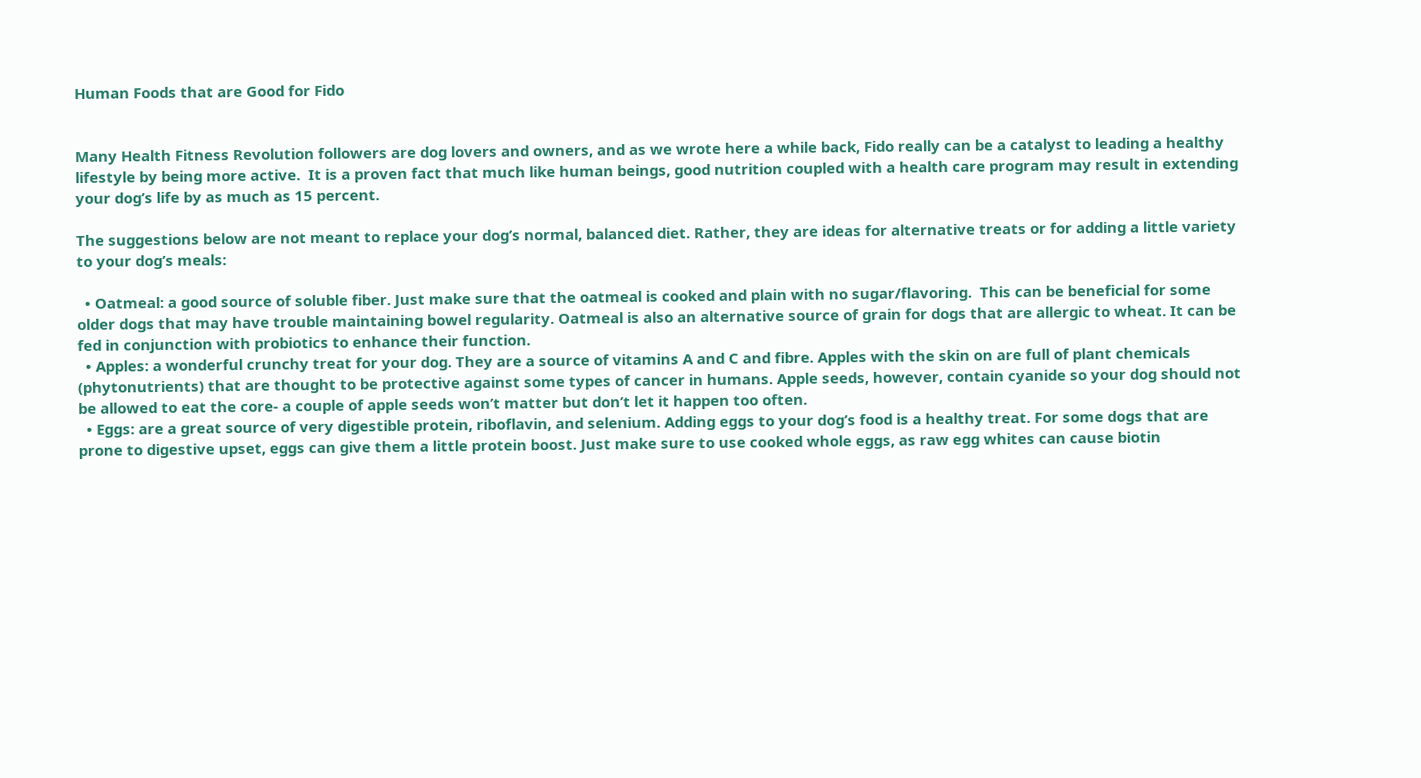Human Foods that are Good for Fido


Many Health Fitness Revolution followers are dog lovers and owners, and as we wrote here a while back, Fido really can be a catalyst to leading a healthy lifestyle by being more active.  It is a proven fact that much like human beings, good nutrition coupled with a health care program may result in extending your dog’s life by as much as 15 percent.

The suggestions below are not meant to replace your dog’s normal, balanced diet. Rather, they are ideas for alternative treats or for adding a little variety to your dog’s meals:

  • Oatmeal: a good source of soluble fiber. Just make sure that the oatmeal is cooked and plain with no sugar/flavoring.  This can be beneficial for some older dogs that may have trouble maintaining bowel regularity. Oatmeal is also an alternative source of grain for dogs that are allergic to wheat. It can be fed in conjunction with probiotics to enhance their function.
  • Apples: a wonderful crunchy treat for your dog. They are a source of vitamins A and C and fibre. Apples with the skin on are full of plant chemicals (phytonutrients) that are thought to be protective against some types of cancer in humans. Apple seeds, however, contain cyanide so your dog should not be allowed to eat the core- a couple of apple seeds won’t matter but don’t let it happen too often.
  • Eggs: are a great source of very digestible protein, riboflavin, and selenium. Adding eggs to your dog’s food is a healthy treat. For some dogs that are prone to digestive upset, eggs can give them a little protein boost. Just make sure to use cooked whole eggs, as raw egg whites can cause biotin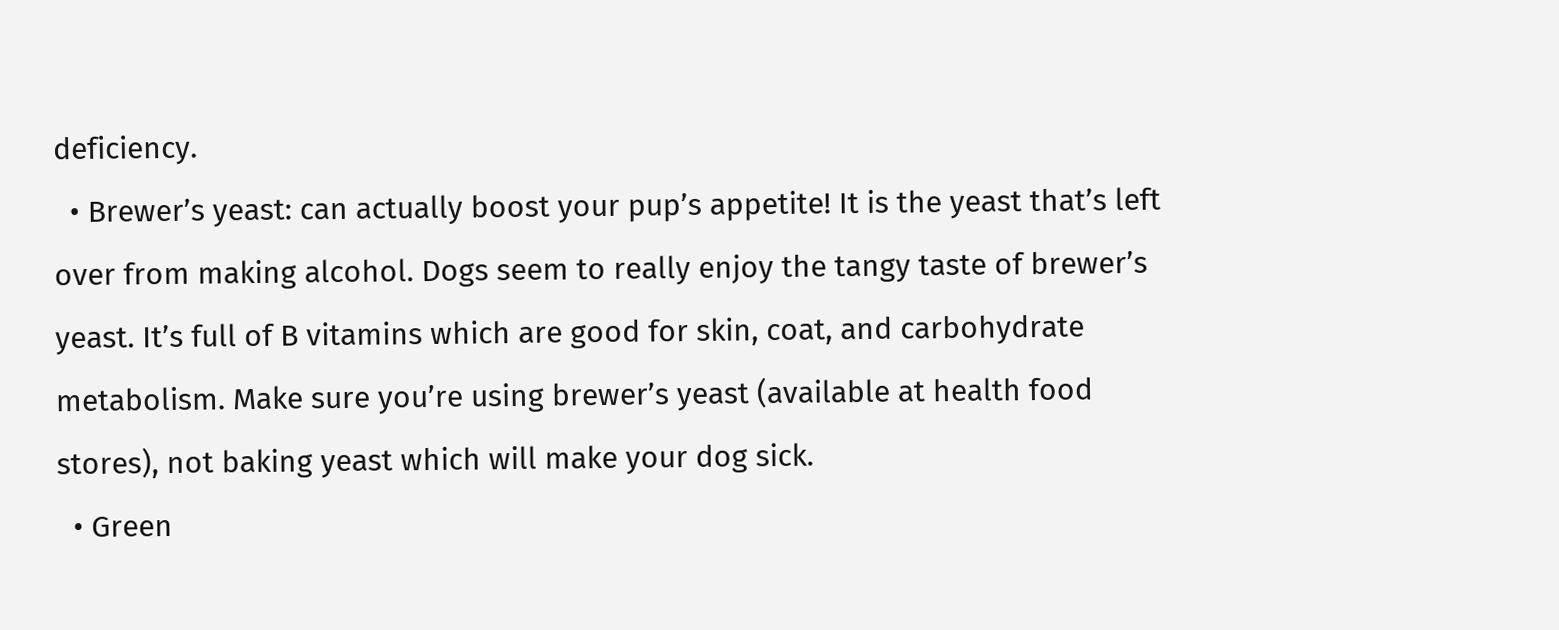deficiency.
  • Brewer’s yeast: can actually boost your pup’s appetite! It is the yeast that’s left over from making alcohol. Dogs seem to really enjoy the tangy taste of brewer’s yeast. It’s full of B vitamins which are good for skin, coat, and carbohydrate metabolism. Make sure you’re using brewer’s yeast (available at health food stores), not baking yeast which will make your dog sick.
  • Green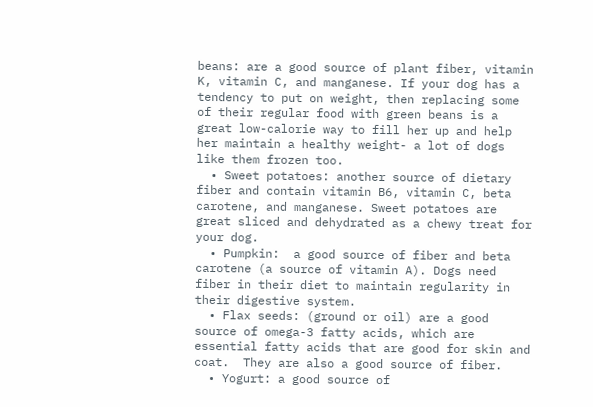beans: are a good source of plant fiber, vitamin K, vitamin C, and manganese. If your dog has a tendency to put on weight, then replacing some of their regular food with green beans is a great low-calorie way to fill her up and help her maintain a healthy weight- a lot of dogs like them frozen too.
  • Sweet potatoes: another source of dietary fiber and contain vitamin B6, vitamin C, beta carotene, and manganese. Sweet potatoes are great sliced and dehydrated as a chewy treat for your dog.
  • Pumpkin:  a good source of fiber and beta carotene (a source of vitamin A). Dogs need fiber in their diet to maintain regularity in their digestive system.
  • Flax seeds: (ground or oil) are a good source of omega-3 fatty acids, which are essential fatty acids that are good for skin and coat.  They are also a good source of fiber.
  • Yogurt: a good source of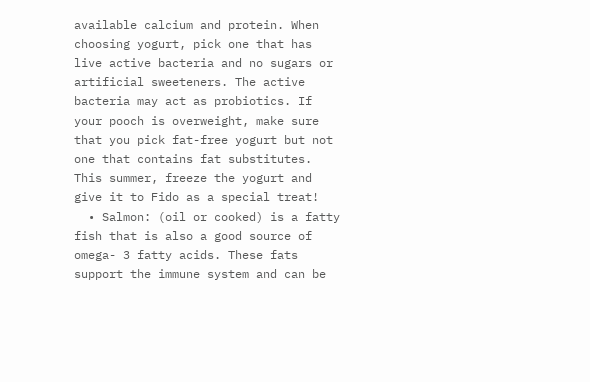available calcium and protein. When choosing yogurt, pick one that has live active bacteria and no sugars or artificial sweeteners. The active bacteria may act as probiotics. If your pooch is overweight, make sure that you pick fat-free yogurt but not one that contains fat substitutes.  This summer, freeze the yogurt and give it to Fido as a special treat!
  • Salmon: (oil or cooked) is a fatty fish that is also a good source of omega- 3 fatty acids. These fats support the immune system and can be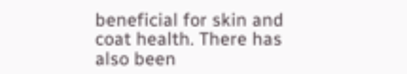beneficial for skin and coat health. There has also been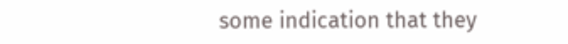some indication that they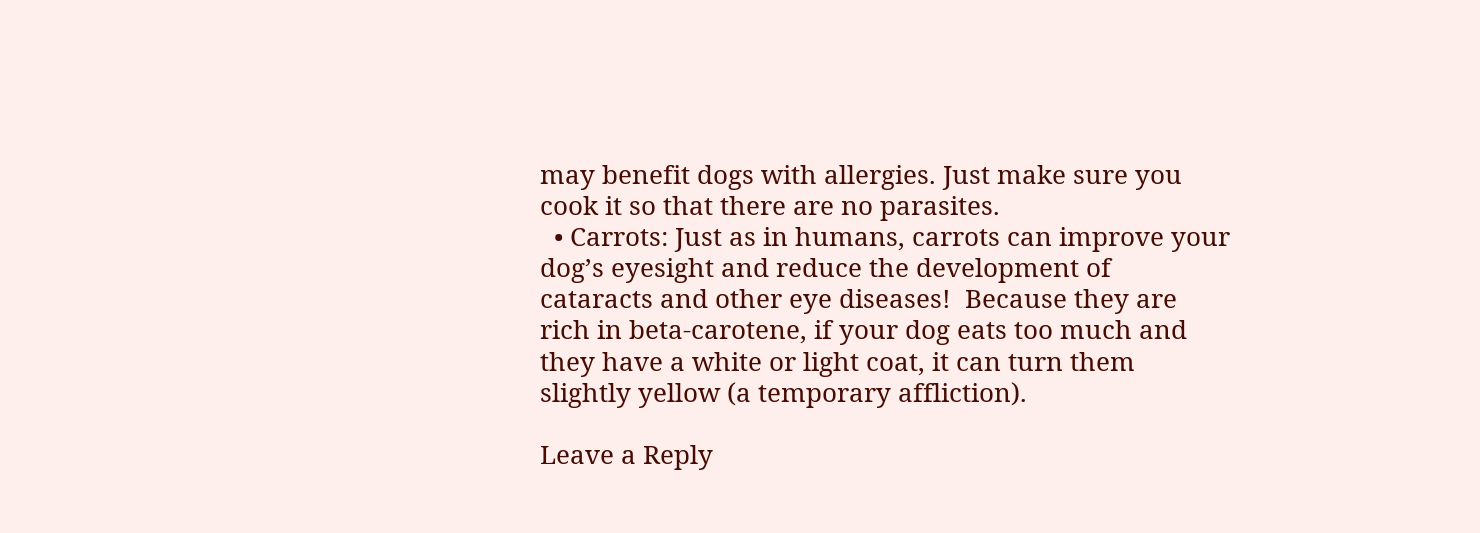may benefit dogs with allergies. Just make sure you cook it so that there are no parasites.
  • Carrots: Just as in humans, carrots can improve your dog’s eyesight and reduce the development of cataracts and other eye diseases!  Because they are rich in beta-carotene, if your dog eats too much and they have a white or light coat, it can turn them slightly yellow (a temporary affliction).

Leave a Reply